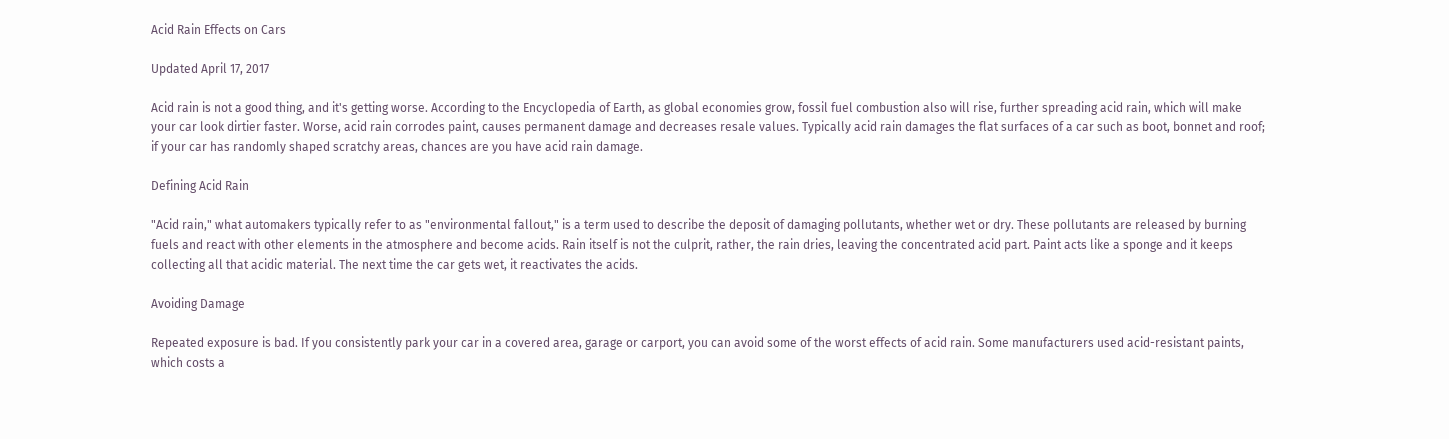Acid Rain Effects on Cars

Updated April 17, 2017

Acid rain is not a good thing, and it's getting worse. According to the Encyclopedia of Earth, as global economies grow, fossil fuel combustion also will rise, further spreading acid rain, which will make your car look dirtier faster. Worse, acid rain corrodes paint, causes permanent damage and decreases resale values. Typically acid rain damages the flat surfaces of a car such as boot, bonnet and roof; if your car has randomly shaped scratchy areas, chances are you have acid rain damage.

Defining Acid Rain

"Acid rain," what automakers typically refer to as "environmental fallout," is a term used to describe the deposit of damaging pollutants, whether wet or dry. These pollutants are released by burning fuels and react with other elements in the atmosphere and become acids. Rain itself is not the culprit, rather, the rain dries, leaving the concentrated acid part. Paint acts like a sponge and it keeps collecting all that acidic material. The next time the car gets wet, it reactivates the acids.

Avoiding Damage

Repeated exposure is bad. If you consistently park your car in a covered area, garage or carport, you can avoid some of the worst effects of acid rain. Some manufacturers used acid-resistant paints, which costs a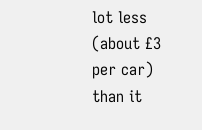lot less (about £3 per car) than it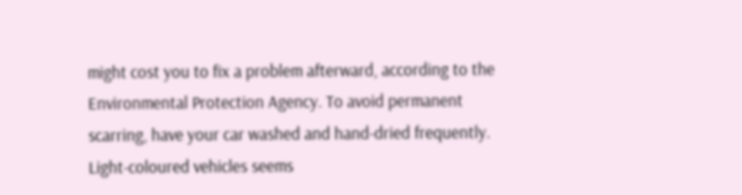might cost you to fix a problem afterward, according to the Environmental Protection Agency. To avoid permanent scarring, have your car washed and hand-dried frequently. Light-coloured vehicles seems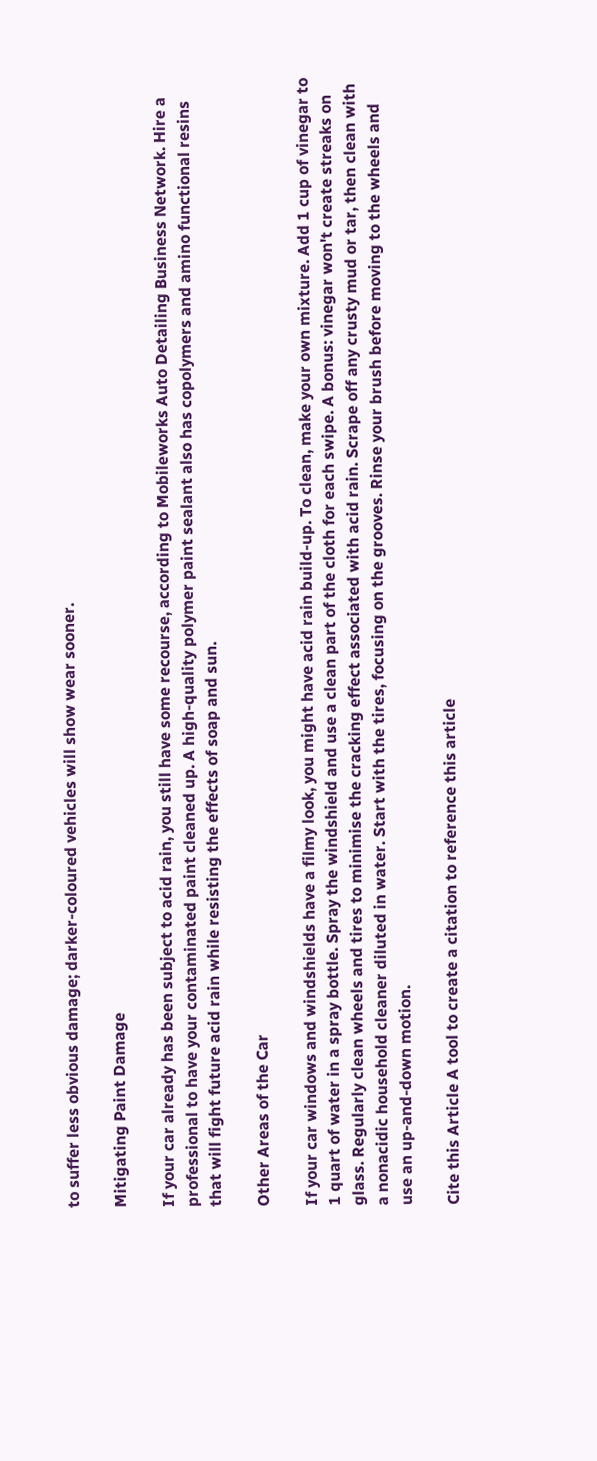to suffer less obvious damage; darker-coloured vehicles will show wear sooner.

Mitigating Paint Damage

If your car already has been subject to acid rain, you still have some recourse, according to Mobileworks Auto Detailing Business Network. Hire a professional to have your contaminated paint cleaned up. A high-quality polymer paint sealant also has copolymers and amino functional resins that will fight future acid rain while resisting the effects of soap and sun.

Other Areas of the Car

If your car windows and windshields have a filmy look, you might have acid rain build-up. To clean, make your own mixture. Add 1 cup of vinegar to 1 quart of water in a spray bottle. Spray the windshield and use a clean part of the cloth for each swipe. A bonus: vinegar won't create streaks on glass. Regularly clean wheels and tires to minimise the cracking effect associated with acid rain. Scrape off any crusty mud or tar, then clean with a nonacidic household cleaner diluted in water. Start with the tires, focusing on the grooves. Rinse your brush before moving to the wheels and use an up-and-down motion.

Cite this Article A tool to create a citation to reference this article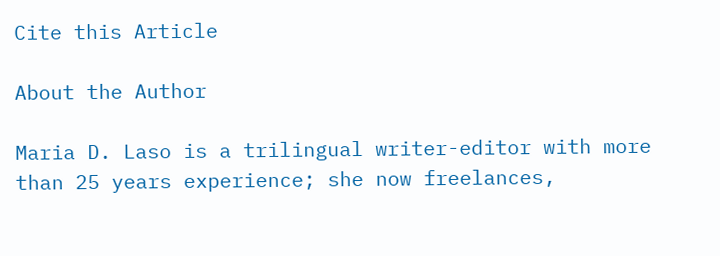Cite this Article

About the Author

Maria D. Laso is a trilingual writer-editor with more than 25 years experience; she now freelances,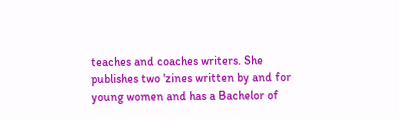teaches and coaches writers. She publishes two 'zines written by and for young women and has a Bachelor of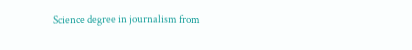Science degree in journalism from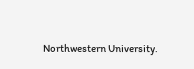Northwestern University.